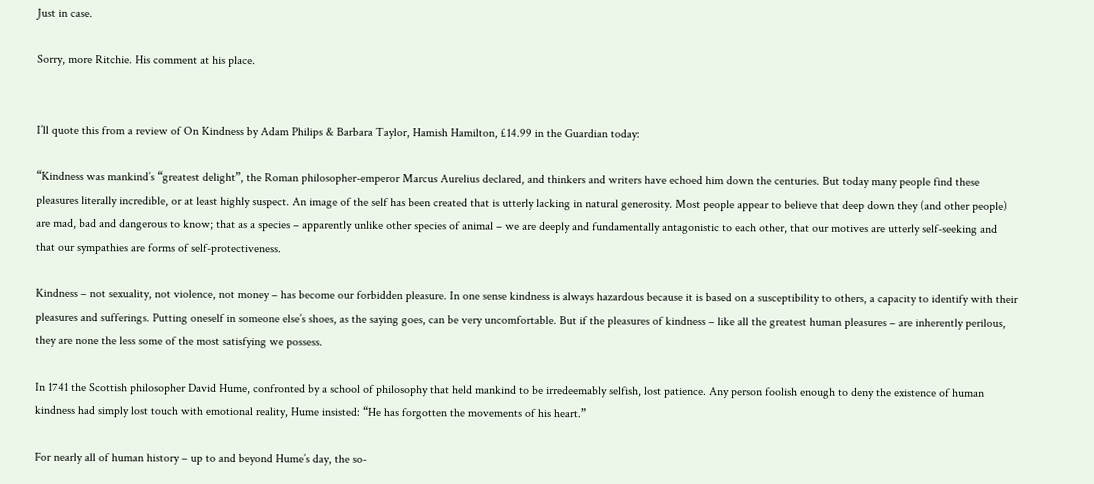Just in case.

Sorry, more Ritchie. His comment at his place.


I’ll quote this from a review of On Kindness by Adam Philips & Barbara Taylor, Hamish Hamilton, £14.99 in the Guardian today:

“Kindness was mankind’s “greatest delight”, the Roman philosopher-emperor Marcus Aurelius declared, and thinkers and writers have echoed him down the centuries. But today many people find these pleasures literally incredible, or at least highly suspect. An image of the self has been created that is utterly lacking in natural generosity. Most people appear to believe that deep down they (and other people) are mad, bad and dangerous to know; that as a species – apparently unlike other species of animal – we are deeply and fundamentally antagonistic to each other, that our motives are utterly self-seeking and that our sympathies are forms of self-protectiveness.

Kindness – not sexuality, not violence, not money – has become our forbidden pleasure. In one sense kindness is always hazardous because it is based on a susceptibility to others, a capacity to identify with their pleasures and sufferings. Putting oneself in someone else’s shoes, as the saying goes, can be very uncomfortable. But if the pleasures of kindness – like all the greatest human pleasures – are inherently perilous, they are none the less some of the most satisfying we possess.

In 1741 the Scottish philosopher David Hume, confronted by a school of philosophy that held mankind to be irredeemably selfish, lost patience. Any person foolish enough to deny the existence of human kindness had simply lost touch with emotional reality, Hume insisted: “He has forgotten the movements of his heart.”

For nearly all of human history – up to and beyond Hume’s day, the so-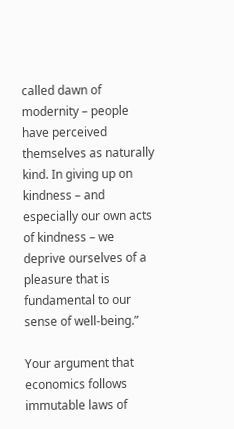called dawn of modernity – people have perceived themselves as naturally kind. In giving up on kindness – and especially our own acts of kindness – we deprive ourselves of a pleasure that is fundamental to our sense of well-being.”

Your argument that economics follows immutable laws of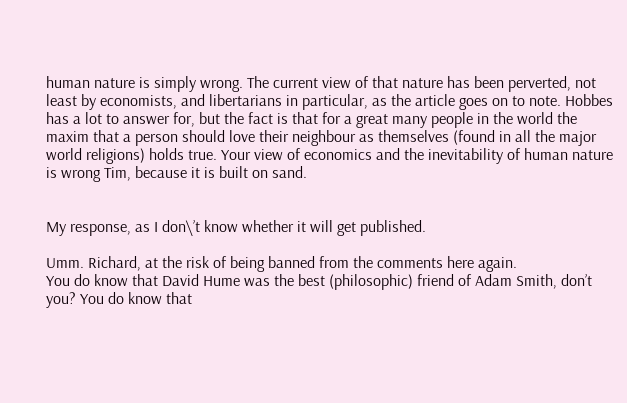human nature is simply wrong. The current view of that nature has been perverted, not least by economists, and libertarians in particular, as the article goes on to note. Hobbes has a lot to answer for, but the fact is that for a great many people in the world the maxim that a person should love their neighbour as themselves (found in all the major world religions) holds true. Your view of economics and the inevitability of human nature is wrong Tim, because it is built on sand.


My response, as I don\’t know whether it will get published.

Umm. Richard, at the risk of being banned from the comments here again.
You do know that David Hume was the best (philosophic) friend of Adam Smith, don’t you? You do know that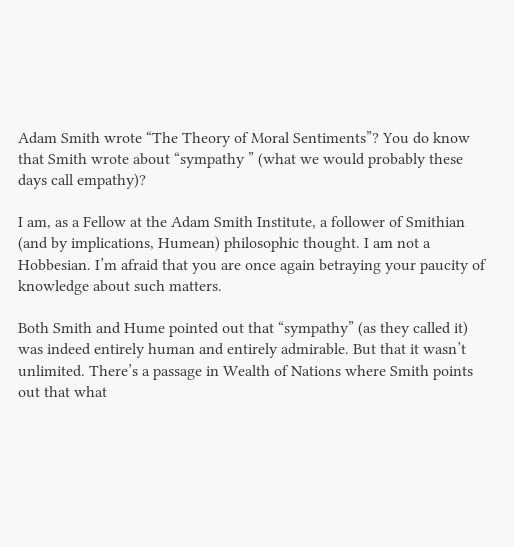Adam Smith wrote “The Theory of Moral Sentiments”? You do know that Smith wrote about “sympathy ” (what we would probably these days call empathy)?

I am, as a Fellow at the Adam Smith Institute, a follower of Smithian (and by implications, Humean) philosophic thought. I am not a Hobbesian. I’m afraid that you are once again betraying your paucity of knowledge about such matters.

Both Smith and Hume pointed out that “sympathy” (as they called it) was indeed entirely human and entirely admirable. But that it wasn’t unlimited. There’s a passage in Wealth of Nations where Smith points out that what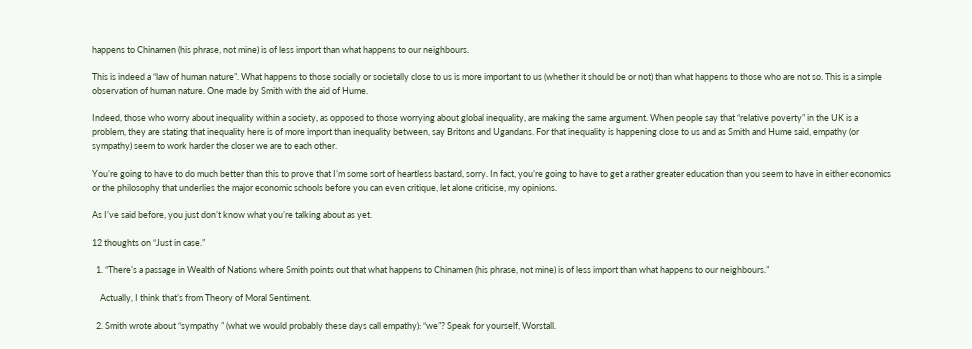happens to Chinamen (his phrase, not mine) is of less import than what happens to our neighbours.

This is indeed a “law of human nature”. What happens to those socially or societally close to us is more important to us (whether it should be or not) than what happens to those who are not so. This is a simple observation of human nature. One made by Smith with the aid of Hume.

Indeed, those who worry about inequality within a society, as opposed to those worrying about global inequality, are making the same argument. When people say that “relative poverty” in the UK is a problem, they are stating that inequality here is of more import than inequality between, say Britons and Ugandans. For that inequality is happening close to us and as Smith and Hume said, empathy (or sympathy) seem to work harder the closer we are to each other.

You’re going to have to do much better than this to prove that I’m some sort of heartless bastard, sorry. In fact, you’re going to have to get a rather greater education than you seem to have in either economics or the philosophy that underlies the major economic schools before you can even critique, let alone criticise, my opinions.

As I’ve said before, you just don’t know what you’re talking about as yet.

12 thoughts on “Just in case.”

  1. “There’s a passage in Wealth of Nations where Smith points out that what happens to Chinamen (his phrase, not mine) is of less import than what happens to our neighbours.”

    Actually, I think that’s from Theory of Moral Sentiment.

  2. Smith wrote about “sympathy ” (what we would probably these days call empathy): “we”? Speak for yourself, Worstall.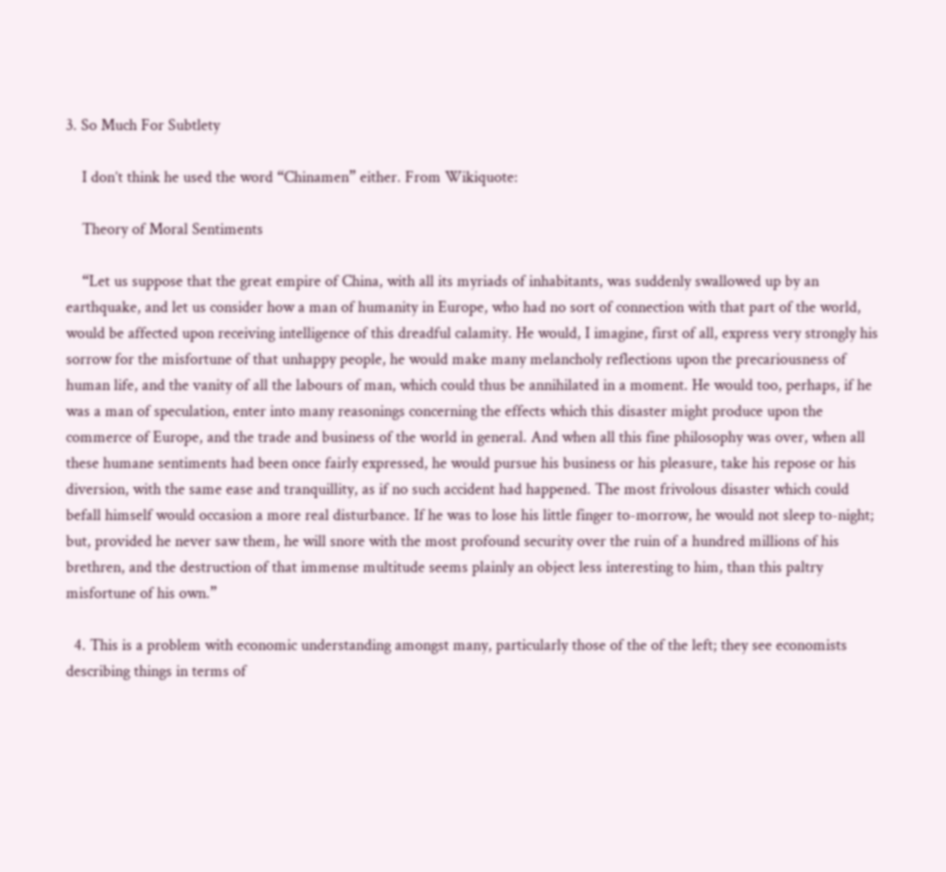3. So Much For Subtlety

    I don’t think he used the word “Chinamen” either. From Wikiquote:

    Theory of Moral Sentiments

    “Let us suppose that the great empire of China, with all its myriads of inhabitants, was suddenly swallowed up by an earthquake, and let us consider how a man of humanity in Europe, who had no sort of connection with that part of the world, would be affected upon receiving intelligence of this dreadful calamity. He would, I imagine, first of all, express very strongly his sorrow for the misfortune of that unhappy people, he would make many melancholy reflections upon the precariousness of human life, and the vanity of all the labours of man, which could thus be annihilated in a moment. He would too, perhaps, if he was a man of speculation, enter into many reasonings concerning the effects which this disaster might produce upon the commerce of Europe, and the trade and business of the world in general. And when all this fine philosophy was over, when all these humane sentiments had been once fairly expressed, he would pursue his business or his pleasure, take his repose or his diversion, with the same ease and tranquillity, as if no such accident had happened. The most frivolous disaster which could befall himself would occasion a more real disturbance. If he was to lose his little finger to-morrow, he would not sleep to-night; but, provided he never saw them, he will snore with the most profound security over the ruin of a hundred millions of his brethren, and the destruction of that immense multitude seems plainly an object less interesting to him, than this paltry misfortune of his own.”

  4. This is a problem with economic understanding amongst many, particularly those of the of the left; they see economists describing things in terms of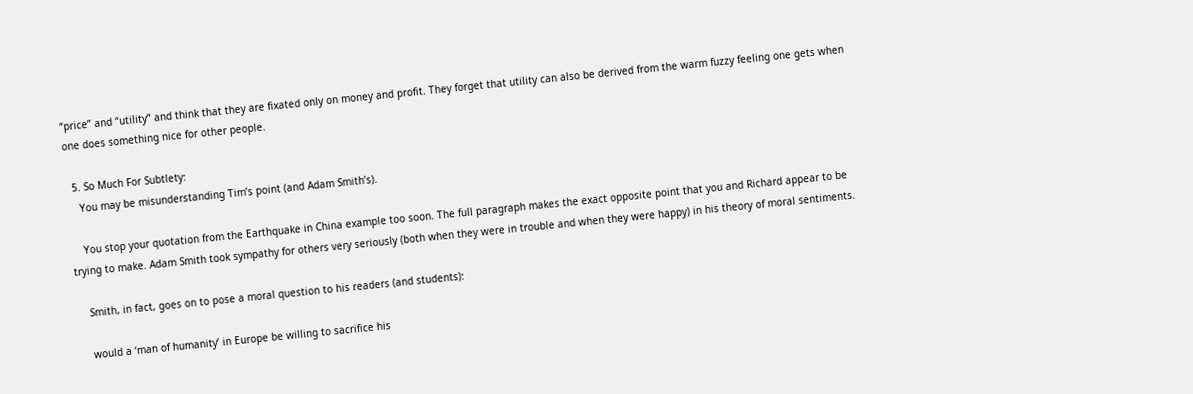“price” and “utility” and think that they are fixated only on money and profit. They forget that utility can also be derived from the warm fuzzy feeling one gets when one does something nice for other people.

  5. So Much For Subtlety:
    You may be misunderstanding Tim’s point (and Adam Smith’s).

    You stop your quotation from the Earthquake in China example too soon. The full paragraph makes the exact opposite point that you and Richard appear to be trying to make. Adam Smith took sympathy for others very seriously (both when they were in trouble and when they were happy) in his theory of moral sentiments.

    Smith, in fact, goes on to pose a moral question to his readers (and students):

    would a ‘man of humanity’ in Europe be willing to sacrifice his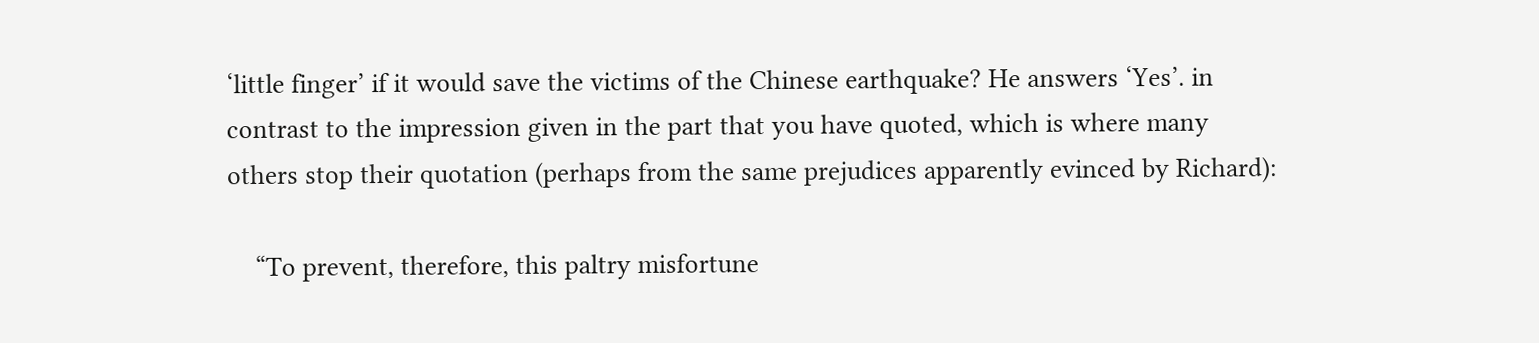‘little finger’ if it would save the victims of the Chinese earthquake? He answers ‘Yes’. in contrast to the impression given in the part that you have quoted, which is where many others stop their quotation (perhaps from the same prejudices apparently evinced by Richard):

    “To prevent, therefore, this paltry misfortune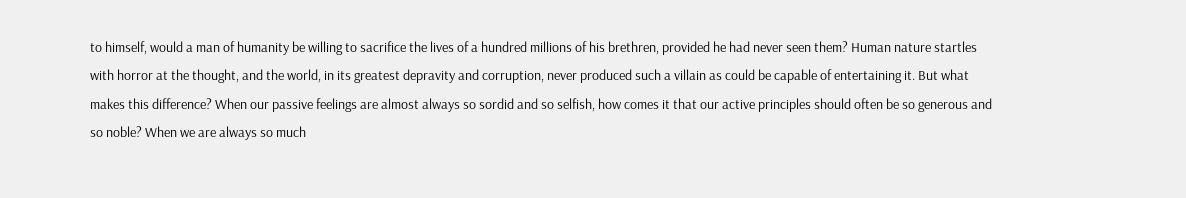to himself, would a man of humanity be willing to sacrifice the lives of a hundred millions of his brethren, provided he had never seen them? Human nature startles with horror at the thought, and the world, in its greatest depravity and corruption, never produced such a villain as could be capable of entertaining it. But what makes this difference? When our passive feelings are almost always so sordid and so selfish, how comes it that our active principles should often be so generous and so noble? When we are always so much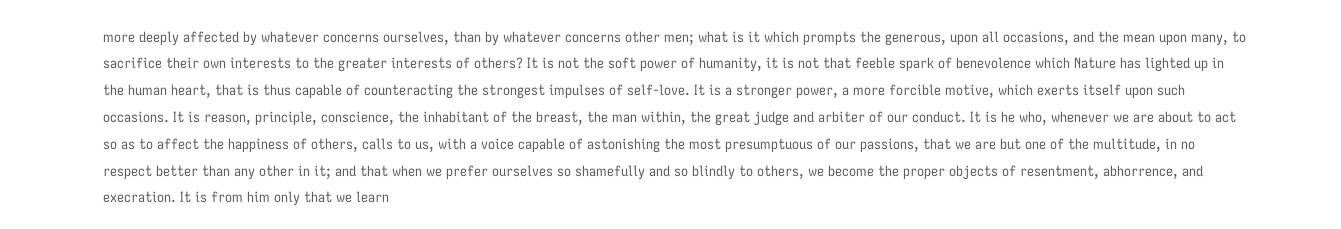more deeply affected by whatever concerns ourselves, than by whatever concerns other men; what is it which prompts the generous, upon all occasions, and the mean upon many, to sacrifice their own interests to the greater interests of others? It is not the soft power of humanity, it is not that feeble spark of benevolence which Nature has lighted up in the human heart, that is thus capable of counteracting the strongest impulses of self-love. It is a stronger power, a more forcible motive, which exerts itself upon such occasions. It is reason, principle, conscience, the inhabitant of the breast, the man within, the great judge and arbiter of our conduct. It is he who, whenever we are about to act so as to affect the happiness of others, calls to us, with a voice capable of astonishing the most presumptuous of our passions, that we are but one of the multitude, in no respect better than any other in it; and that when we prefer ourselves so shamefully and so blindly to others, we become the proper objects of resentment, abhorrence, and execration. It is from him only that we learn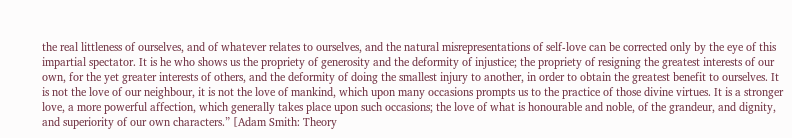the real littleness of ourselves, and of whatever relates to ourselves, and the natural misrepresentations of self-love can be corrected only by the eye of this impartial spectator. It is he who shows us the propriety of generosity and the deformity of injustice; the propriety of resigning the greatest interests of our own, for the yet greater interests of others, and the deformity of doing the smallest injury to another, in order to obtain the greatest benefit to ourselves. It is not the love of our neighbour, it is not the love of mankind, which upon many occasions prompts us to the practice of those divine virtues. It is a stronger love, a more powerful affection, which generally takes place upon such occasions; the love of what is honourable and noble, of the grandeur, and dignity, and superiority of our own characters.” [Adam Smith: Theory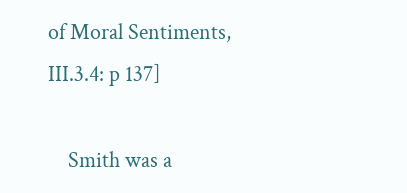of Moral Sentiments, III.3.4: p 137]

    Smith was a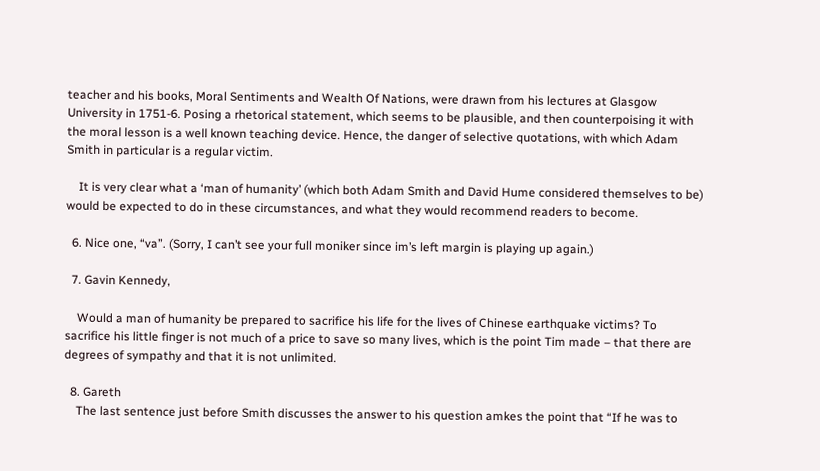teacher and his books, Moral Sentiments and Wealth Of Nations, were drawn from his lectures at Glasgow University in 1751-6. Posing a rhetorical statement, which seems to be plausible, and then counterpoising it with the moral lesson is a well known teaching device. Hence, the danger of selective quotations, with which Adam Smith in particular is a regular victim.

    It is very clear what a ‘man of humanity’ (which both Adam Smith and David Hume considered themselves to be) would be expected to do in these circumstances, and what they would recommend readers to become.

  6. Nice one, “va”. (Sorry, I can’t see your full moniker since im’s left margin is playing up again.)

  7. Gavin Kennedy,

    Would a man of humanity be prepared to sacrifice his life for the lives of Chinese earthquake victims? To sacrifice his little finger is not much of a price to save so many lives, which is the point Tim made – that there are degrees of sympathy and that it is not unlimited.

  8. Gareth
    The last sentence just before Smith discusses the answer to his question amkes the point that “If he was to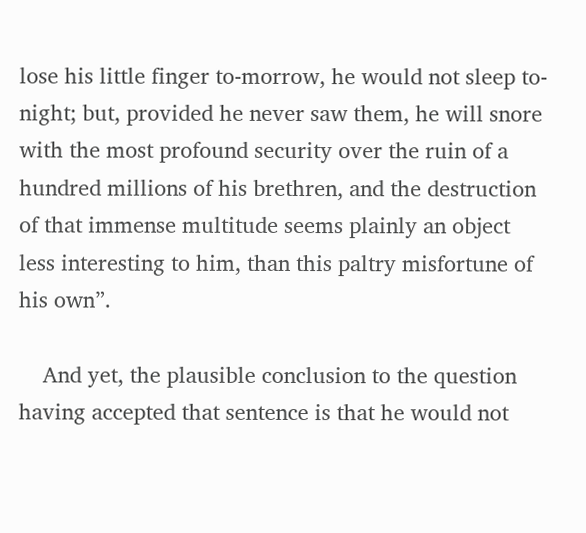lose his little finger to-morrow, he would not sleep to-night; but, provided he never saw them, he will snore with the most profound security over the ruin of a hundred millions of his brethren, and the destruction of that immense multitude seems plainly an object less interesting to him, than this paltry misfortune of his own”.

    And yet, the plausible conclusion to the question having accepted that sentence is that he would not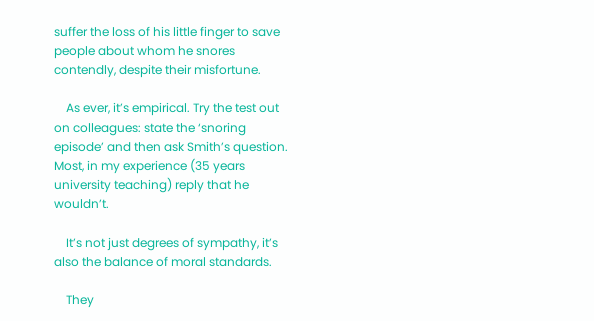suffer the loss of his little finger to save people about whom he snores contendly, despite their misfortune.

    As ever, it’s empirical. Try the test out on colleagues: state the ‘snoring episode’ and then ask Smith’s question. Most, in my experience (35 years university teaching) reply that he wouldn’t.

    It’s not just degrees of sympathy, it’s also the balance of moral standards.

    They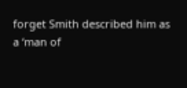forget Smith described him as a ‘man of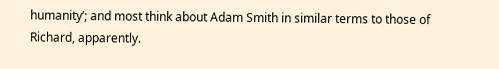humanity’; and most think about Adam Smith in similar terms to those of Richard, apparently.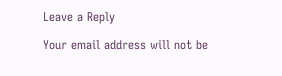Leave a Reply

Your email address will not be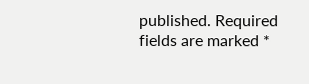published. Required fields are marked *